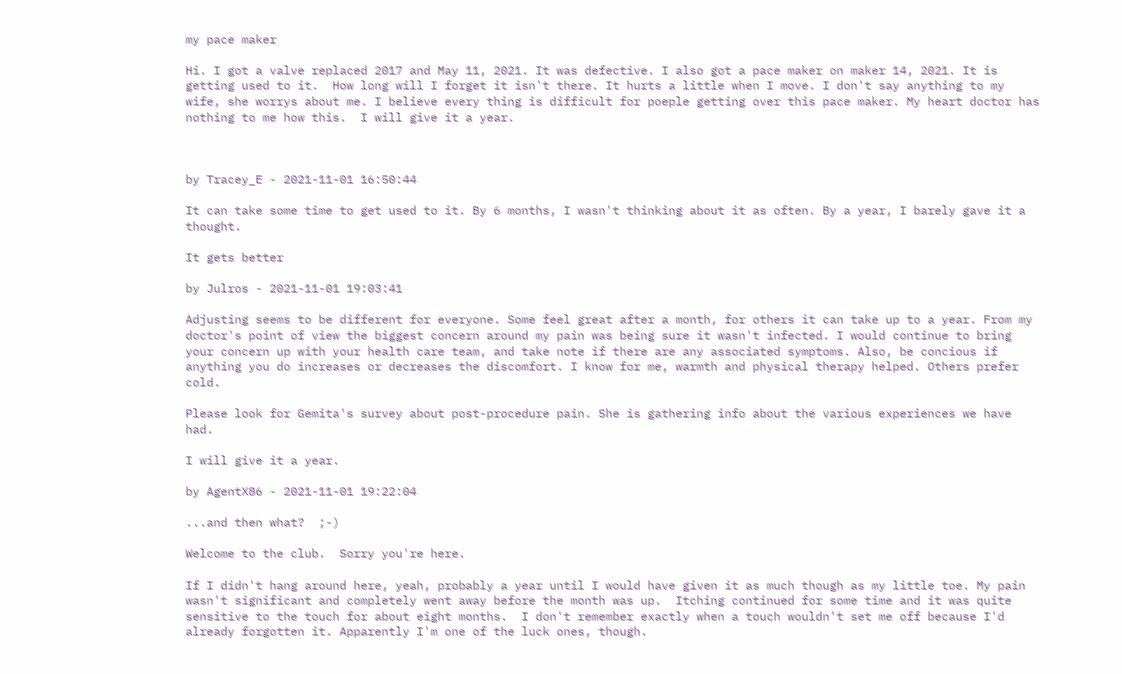my pace maker

Hi. I got a valve replaced 2017 and May 11, 2021. It was defective. I also got a pace maker on maker 14, 2021. It is getting used to it.  How long will I forget it isn't there. It hurts a little when I move. I don't say anything to my wife, she worrys about me. I believe every thing is difficult for poeple getting over this pace maker. My heart doctor has nothing to me how this.  I will give it a year.



by Tracey_E - 2021-11-01 16:50:44

It can take some time to get used to it. By 6 months, I wasn't thinking about it as often. By a year, I barely gave it a thought.

It gets better

by Julros - 2021-11-01 19:03:41

Adjusting seems to be different for everyone. Some feel great after a month, for others it can take up to a year. From my doctor's point of view the biggest concern around my pain was being sure it wasn't infected. I would continue to bring your concern up with your health care team, and take note if there are any associated symptoms. Also, be concious if anything you do increases or decreases the discomfort. I know for me, warmth and physical therapy helped. Others prefer cold.

Please look for Gemita's survey about post-procedure pain. She is gathering info about the various experiences we have had.

I will give it a year.

by AgentX86 - 2021-11-01 19:22:04

...and then what?  ;-)

Welcome to the club.  Sorry you're here.

If I didn't hang around here, yeah, probably a year until I would have given it as much though as my little toe. My pain wasn't significant and completely went away before the month was up.  Itching continued for some time and it was quite sensitive to the touch for about eight months.  I don't remember exactly when a touch wouldn't set me off because I'd already forgotten it. Apparently I'm one of the luck ones, though.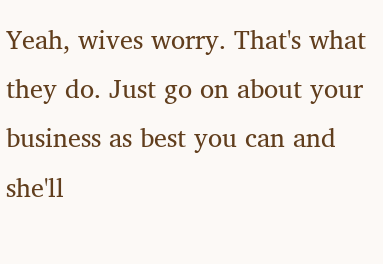Yeah, wives worry. That's what they do. Just go on about your business as best you can and she'll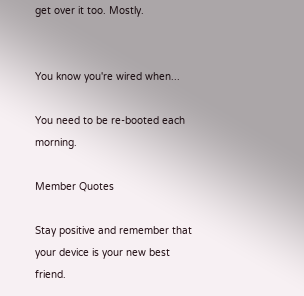get over it too. Mostly.


You know you're wired when...

You need to be re-booted each morning.

Member Quotes

Stay positive and remember that your device is your new best friend.